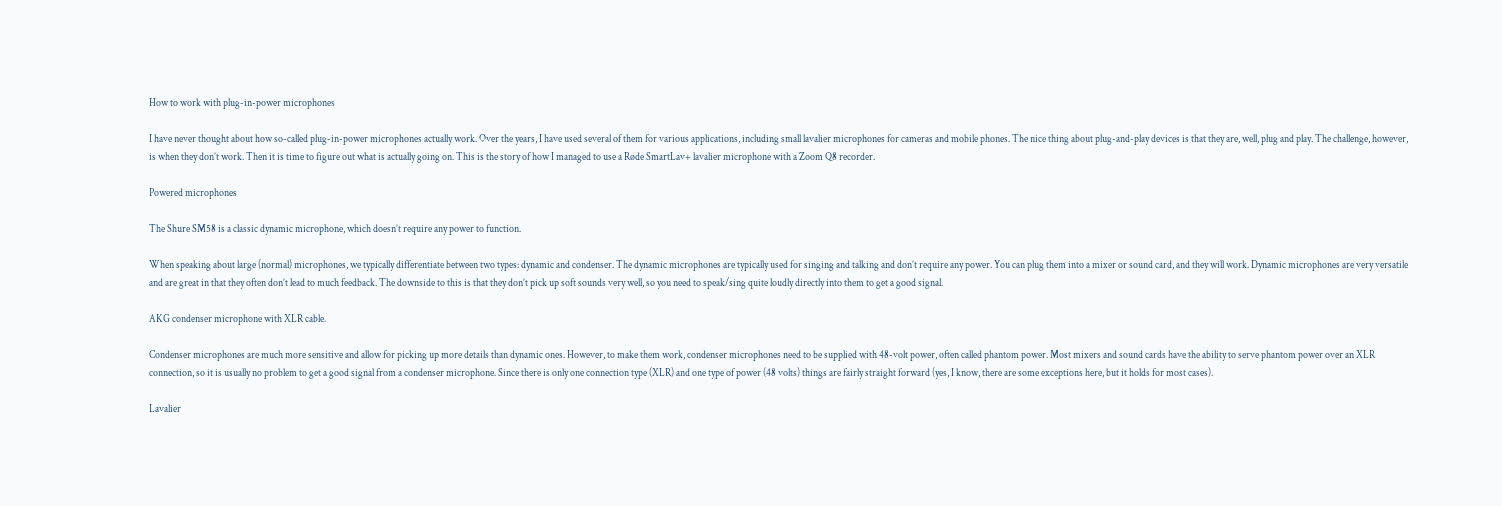How to work with plug-in-power microphones

I have never thought about how so-called plug-in-power microphones actually work. Over the years, I have used several of them for various applications, including small lavalier microphones for cameras and mobile phones. The nice thing about plug-and-play devices is that they are, well, plug and play. The challenge, however, is when they don’t work. Then it is time to figure out what is actually going on. This is the story of how I managed to use a Røde SmartLav+ lavalier microphone with a Zoom Q8 recorder.

Powered microphones

The Shure SM58 is a classic dynamic microphone, which doesn’t require any power to function.

When speaking about large (normal) microphones, we typically differentiate between two types: dynamic and condenser. The dynamic microphones are typically used for singing and talking and don’t require any power. You can plug them into a mixer or sound card, and they will work. Dynamic microphones are very versatile and are great in that they often don’t lead to much feedback. The downside to this is that they don’t pick up soft sounds very well, so you need to speak/sing quite loudly directly into them to get a good signal.

AKG condenser microphone with XLR cable.

Condenser microphones are much more sensitive and allow for picking up more details than dynamic ones. However, to make them work, condenser microphones need to be supplied with 48-volt power, often called phantom power. Most mixers and sound cards have the ability to serve phantom power over an XLR connection, so it is usually no problem to get a good signal from a condenser microphone. Since there is only one connection type (XLR) and one type of power (48 volts) things are fairly straight forward (yes, I know, there are some exceptions here, but it holds for most cases).

Lavalier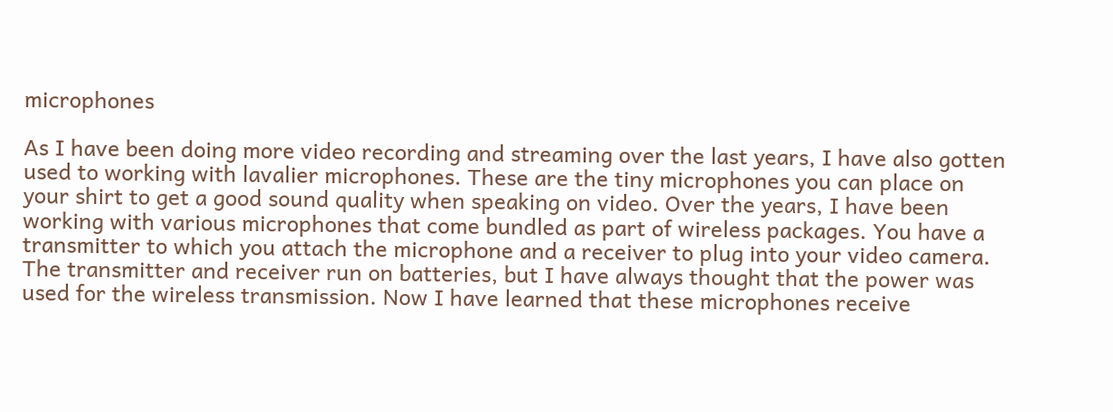microphones

As I have been doing more video recording and streaming over the last years, I have also gotten used to working with lavalier microphones. These are the tiny microphones you can place on your shirt to get a good sound quality when speaking on video. Over the years, I have been working with various microphones that come bundled as part of wireless packages. You have a transmitter to which you attach the microphone and a receiver to plug into your video camera. The transmitter and receiver run on batteries, but I have always thought that the power was used for the wireless transmission. Now I have learned that these microphones receive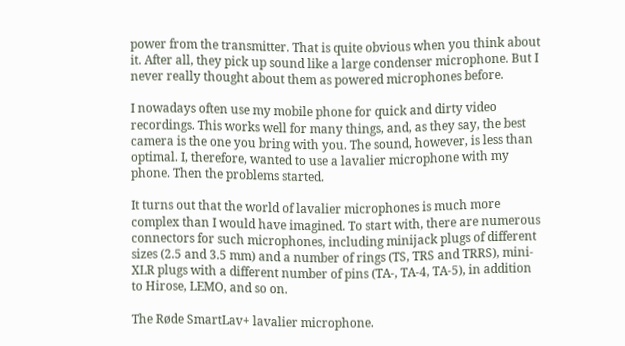power from the transmitter. That is quite obvious when you think about it. After all, they pick up sound like a large condenser microphone. But I never really thought about them as powered microphones before.

I nowadays often use my mobile phone for quick and dirty video recordings. This works well for many things, and, as they say, the best camera is the one you bring with you. The sound, however, is less than optimal. I, therefore, wanted to use a lavalier microphone with my phone. Then the problems started.

It turns out that the world of lavalier microphones is much more complex than I would have imagined. To start with, there are numerous connectors for such microphones, including minijack plugs of different sizes (2.5 and 3.5 mm) and a number of rings (TS, TRS and TRRS), mini-XLR plugs with a different number of pins (TA-, TA-4, TA-5), in addition to Hirose, LEMO, and so on.

The Røde SmartLav+ lavalier microphone.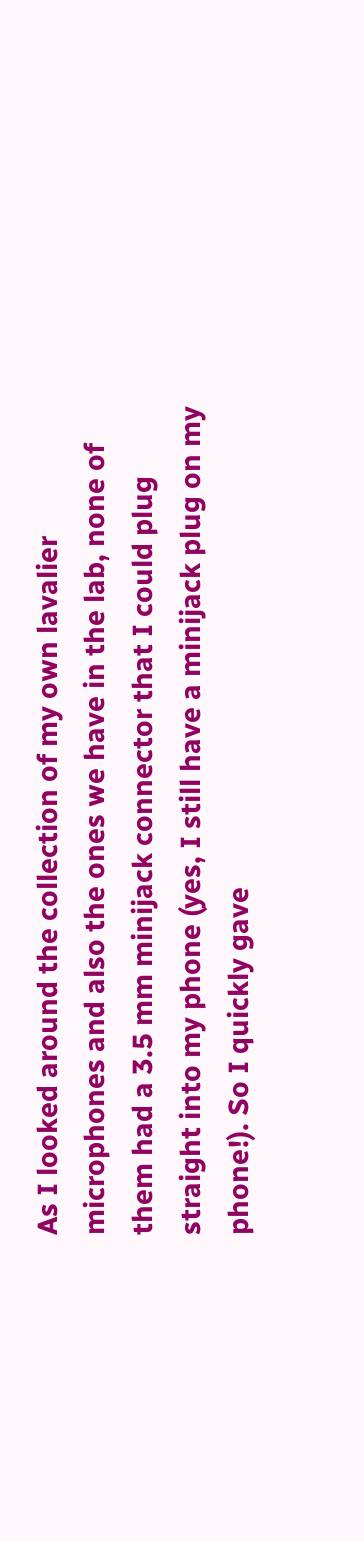As I looked around the collection of my own lavalier microphones and also the ones we have in the lab, none of them had a 3.5 mm minijack connector that I could plug straight into my phone (yes, I still have a minijack plug on my phone!). So I quickly gave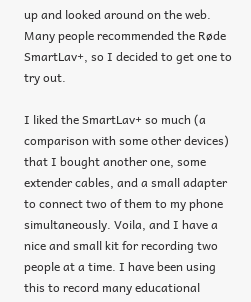up and looked around on the web. Many people recommended the Røde SmartLav+, so I decided to get one to try out.

I liked the SmartLav+ so much (a comparison with some other devices) that I bought another one, some extender cables, and a small adapter to connect two of them to my phone simultaneously. Voila, and I have a nice and small kit for recording two people at a time. I have been using this to record many educational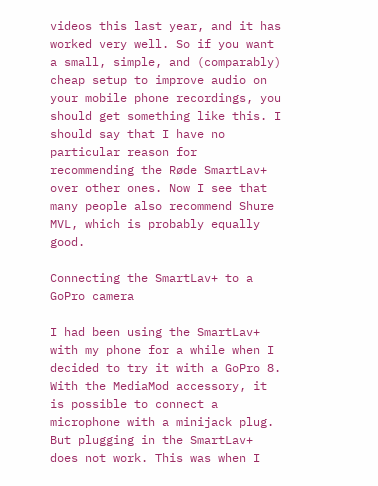videos this last year, and it has worked very well. So if you want a small, simple, and (comparably) cheap setup to improve audio on your mobile phone recordings, you should get something like this. I should say that I have no particular reason for recommending the Røde SmartLav+ over other ones. Now I see that many people also recommend Shure MVL, which is probably equally good.

Connecting the SmartLav+ to a GoPro camera

I had been using the SmartLav+ with my phone for a while when I decided to try it with a GoPro 8. With the MediaMod accessory, it is possible to connect a microphone with a minijack plug. But plugging in the SmartLav+ does not work. This was when I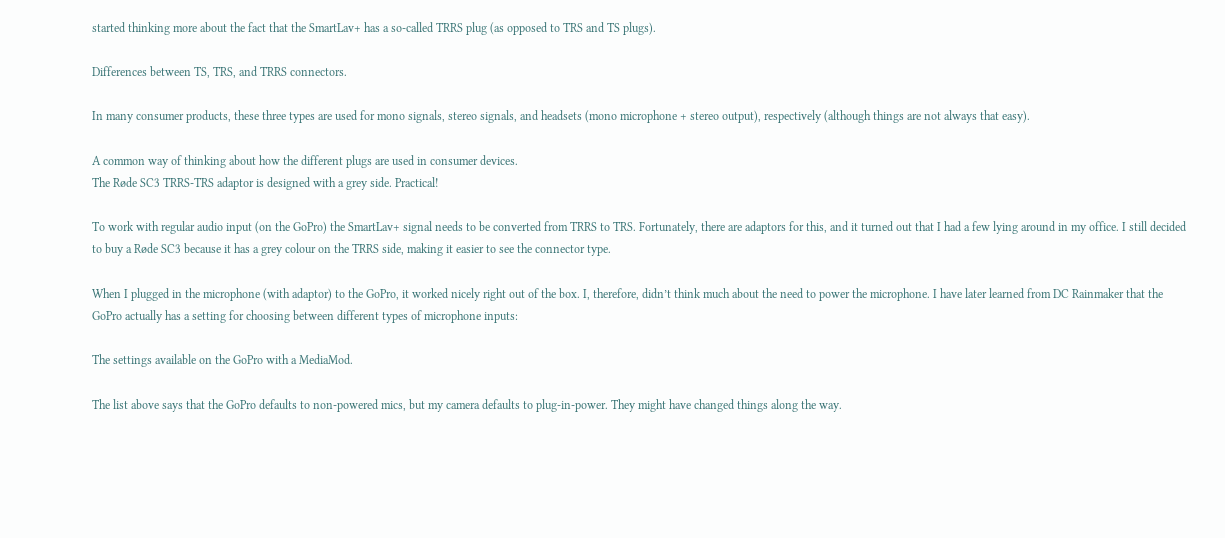started thinking more about the fact that the SmartLav+ has a so-called TRRS plug (as opposed to TRS and TS plugs).

Differences between TS, TRS, and TRRS connectors.

In many consumer products, these three types are used for mono signals, stereo signals, and headsets (mono microphone + stereo output), respectively (although things are not always that easy).

A common way of thinking about how the different plugs are used in consumer devices.
The Røde SC3 TRRS-TRS adaptor is designed with a grey side. Practical!

To work with regular audio input (on the GoPro) the SmartLav+ signal needs to be converted from TRRS to TRS. Fortunately, there are adaptors for this, and it turned out that I had a few lying around in my office. I still decided to buy a Røde SC3 because it has a grey colour on the TRRS side, making it easier to see the connector type.

When I plugged in the microphone (with adaptor) to the GoPro, it worked nicely right out of the box. I, therefore, didn’t think much about the need to power the microphone. I have later learned from DC Rainmaker that the GoPro actually has a setting for choosing between different types of microphone inputs:

The settings available on the GoPro with a MediaMod.

The list above says that the GoPro defaults to non-powered mics, but my camera defaults to plug-in-power. They might have changed things along the way.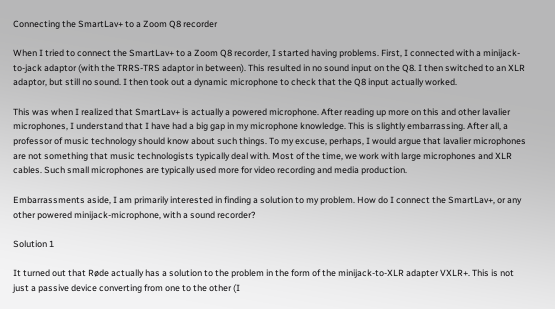Connecting the SmartLav+ to a Zoom Q8 recorder

When I tried to connect the SmartLav+ to a Zoom Q8 recorder, I started having problems. First, I connected with a minijack-to-jack adaptor (with the TRRS-TRS adaptor in between). This resulted in no sound input on the Q8. I then switched to an XLR adaptor, but still no sound. I then took out a dynamic microphone to check that the Q8 input actually worked.

This was when I realized that SmartLav+ is actually a powered microphone. After reading up more on this and other lavalier microphones, I understand that I have had a big gap in my microphone knowledge. This is slightly embarrassing. After all, a professor of music technology should know about such things. To my excuse, perhaps, I would argue that lavalier microphones are not something that music technologists typically deal with. Most of the time, we work with large microphones and XLR cables. Such small microphones are typically used more for video recording and media production.

Embarrassments aside, I am primarily interested in finding a solution to my problem. How do I connect the SmartLav+, or any other powered minijack-microphone, with a sound recorder?

Solution 1

It turned out that Røde actually has a solution to the problem in the form of the minijack-to-XLR adapter VXLR+. This is not just a passive device converting from one to the other (I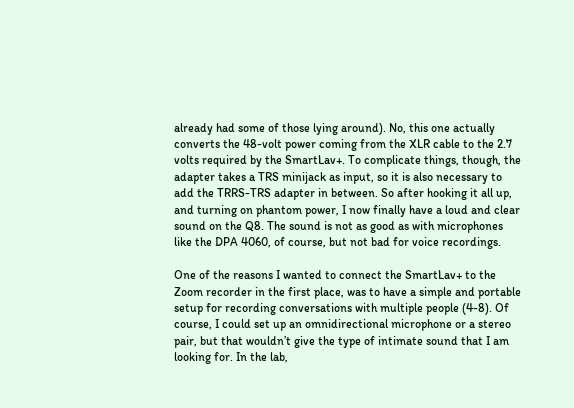already had some of those lying around). No, this one actually converts the 48-volt power coming from the XLR cable to the 2.7 volts required by the SmartLav+. To complicate things, though, the adapter takes a TRS minijack as input, so it is also necessary to add the TRRS-TRS adapter in between. So after hooking it all up, and turning on phantom power, I now finally have a loud and clear sound on the Q8. The sound is not as good as with microphones like the DPA 4060, of course, but not bad for voice recordings.

One of the reasons I wanted to connect the SmartLav+ to the Zoom recorder in the first place, was to have a simple and portable setup for recording conversations with multiple people (4-8). Of course, I could set up an omnidirectional microphone or a stereo pair, but that wouldn’t give the type of intimate sound that I am looking for. In the lab,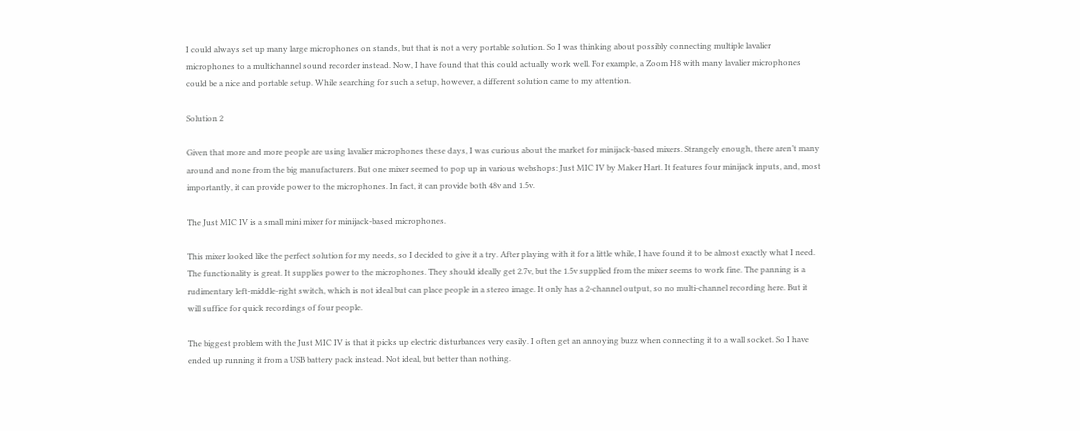I could always set up many large microphones on stands, but that is not a very portable solution. So I was thinking about possibly connecting multiple lavalier microphones to a multichannel sound recorder instead. Now, I have found that this could actually work well. For example, a Zoom H8 with many lavalier microphones could be a nice and portable setup. While searching for such a setup, however, a different solution came to my attention.

Solution 2

Given that more and more people are using lavalier microphones these days, I was curious about the market for minijack-based mixers. Strangely enough, there aren’t many around and none from the big manufacturers. But one mixer seemed to pop up in various webshops: Just MIC IV by Maker Hart. It features four minijack inputs, and, most importantly, it can provide power to the microphones. In fact, it can provide both 48v and 1.5v.

The Just MIC IV is a small mini mixer for minijack-based microphones.

This mixer looked like the perfect solution for my needs, so I decided to give it a try. After playing with it for a little while, I have found it to be almost exactly what I need. The functionality is great. It supplies power to the microphones. They should ideally get 2.7v, but the 1.5v supplied from the mixer seems to work fine. The panning is a rudimentary left-middle-right switch, which is not ideal but can place people in a stereo image. It only has a 2-channel output, so no multi-channel recording here. But it will suffice for quick recordings of four people.

The biggest problem with the Just MIC IV is that it picks up electric disturbances very easily. I often get an annoying buzz when connecting it to a wall socket. So I have ended up running it from a USB battery pack instead. Not ideal, but better than nothing.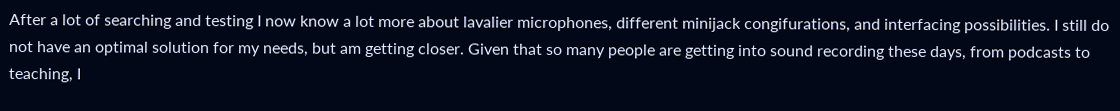After a lot of searching and testing I now know a lot more about lavalier microphones, different minijack congifurations, and interfacing possibilities. I still do not have an optimal solution for my needs, but am getting closer. Given that so many people are getting into sound recording these days, from podcasts to teaching, I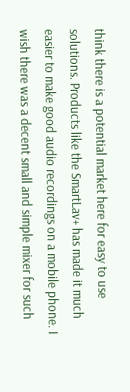think there is a potential market here for easy to use solutions. Products like the SmartLav+ has made it much easier to make good audio recordings on a mobile phone. I wish there was a decent small and simple mixer for such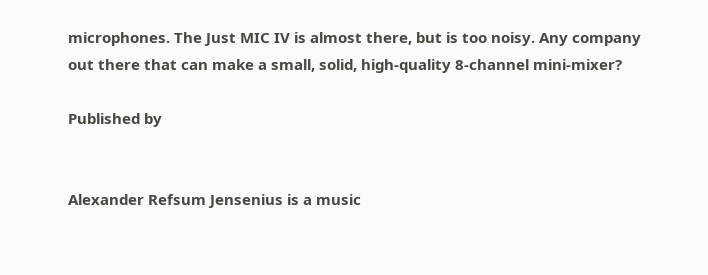microphones. The Just MIC IV is almost there, but is too noisy. Any company out there that can make a small, solid, high-quality 8-channel mini-mixer?

Published by


Alexander Refsum Jensenius is a music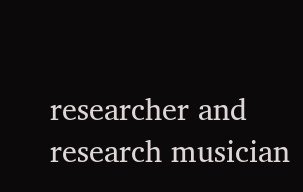researcher and research musician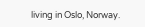living in Oslo, Norway.